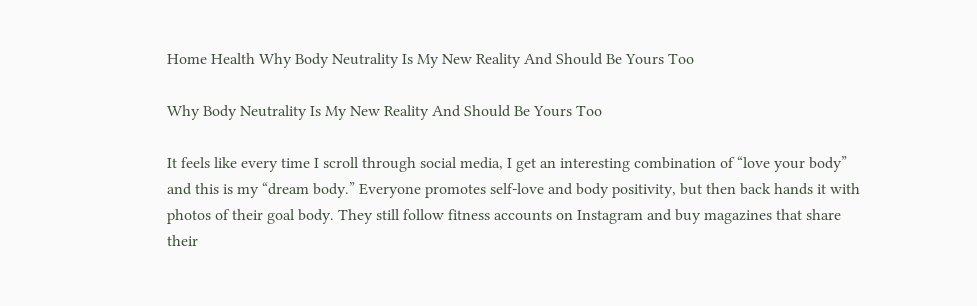Home Health Why Body Neutrality Is My New Reality And Should Be Yours Too

Why Body Neutrality Is My New Reality And Should Be Yours Too

It feels like every time I scroll through social media, I get an interesting combination of “love your body” and this is my “dream body.” Everyone promotes self-love and body positivity, but then back hands it with photos of their goal body. They still follow fitness accounts on Instagram and buy magazines that share their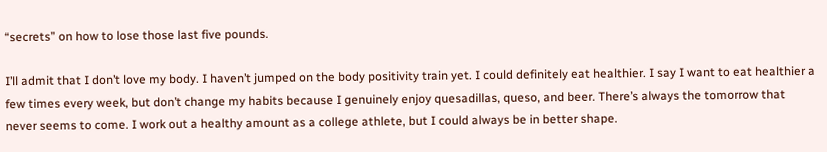“secrets” on how to lose those last five pounds.

I’ll admit that I don’t love my body. I haven’t jumped on the body positivity train yet. I could definitely eat healthier. I say I want to eat healthier a few times every week, but don’t change my habits because I genuinely enjoy quesadillas, queso, and beer. There’s always the tomorrow that never seems to come. I work out a healthy amount as a college athlete, but I could always be in better shape.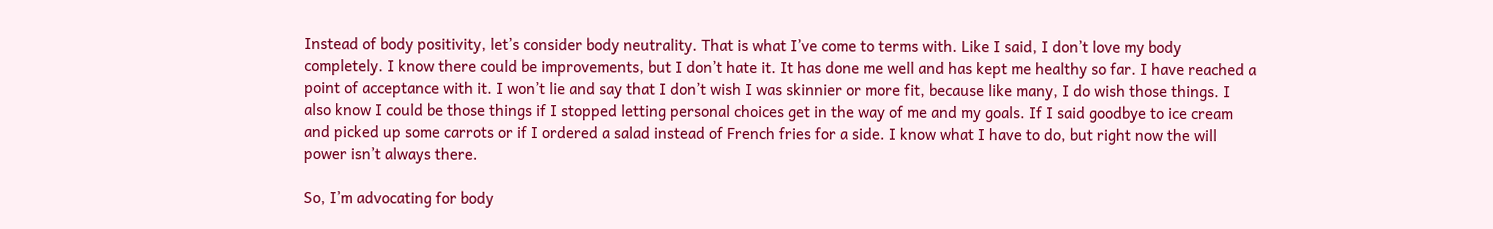Instead of body positivity, let’s consider body neutrality. That is what I’ve come to terms with. Like I said, I don’t love my body completely. I know there could be improvements, but I don’t hate it. It has done me well and has kept me healthy so far. I have reached a point of acceptance with it. I won’t lie and say that I don’t wish I was skinnier or more fit, because like many, I do wish those things. I also know I could be those things if I stopped letting personal choices get in the way of me and my goals. If I said goodbye to ice cream and picked up some carrots or if I ordered a salad instead of French fries for a side. I know what I have to do, but right now the will power isn’t always there.

So, I’m advocating for body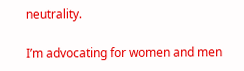neutrality.

I’m advocating for women and men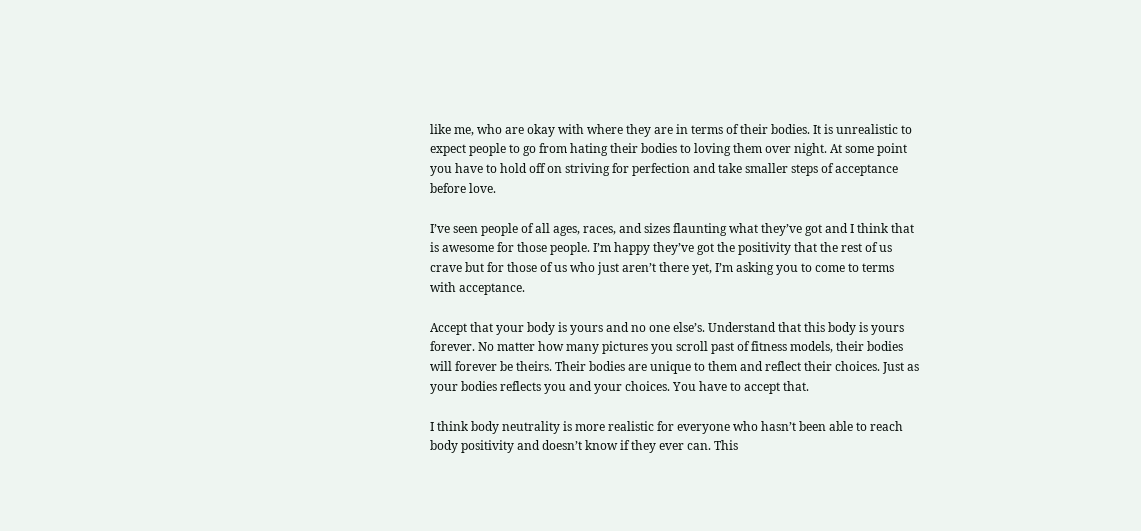like me, who are okay with where they are in terms of their bodies. It is unrealistic to expect people to go from hating their bodies to loving them over night. At some point you have to hold off on striving for perfection and take smaller steps of acceptance before love.

I’ve seen people of all ages, races, and sizes flaunting what they’ve got and I think that is awesome for those people. I’m happy they’ve got the positivity that the rest of us crave but for those of us who just aren’t there yet, I’m asking you to come to terms with acceptance.

Accept that your body is yours and no one else’s. Understand that this body is yours forever. No matter how many pictures you scroll past of fitness models, their bodies will forever be theirs. Their bodies are unique to them and reflect their choices. Just as your bodies reflects you and your choices. You have to accept that.

I think body neutrality is more realistic for everyone who hasn’t been able to reach body positivity and doesn’t know if they ever can. This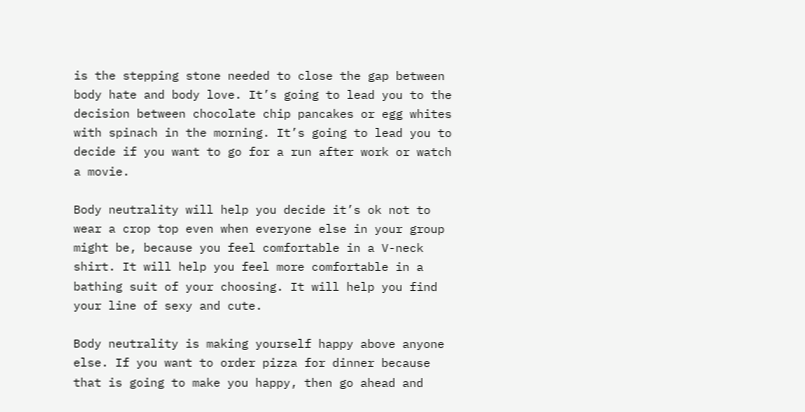is the stepping stone needed to close the gap between body hate and body love. It’s going to lead you to the decision between chocolate chip pancakes or egg whites with spinach in the morning. It’s going to lead you to decide if you want to go for a run after work or watch a movie.

Body neutrality will help you decide it’s ok not to wear a crop top even when everyone else in your group might be, because you feel comfortable in a V-neck shirt. It will help you feel more comfortable in a bathing suit of your choosing. It will help you find your line of sexy and cute.

Body neutrality is making yourself happy above anyone else. If you want to order pizza for dinner because that is going to make you happy, then go ahead and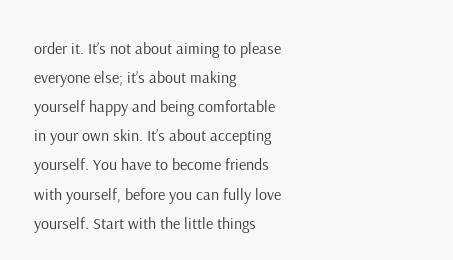order it. It’s not about aiming to please everyone else; it’s about making yourself happy and being comfortable in your own skin. It’s about accepting yourself. You have to become friends with yourself, before you can fully love yourself. Start with the little things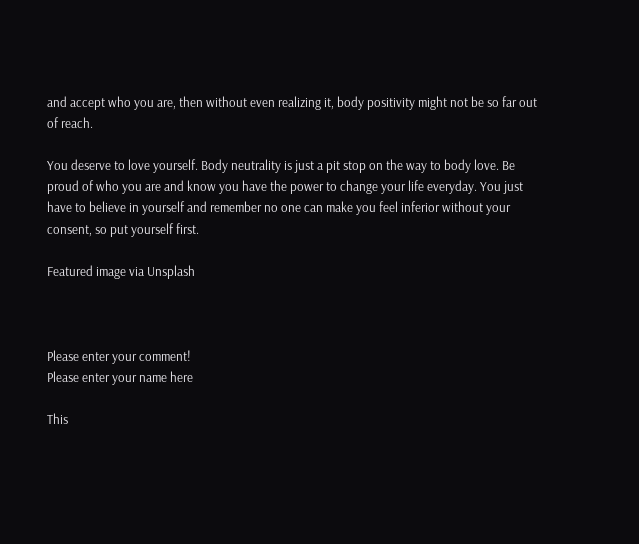and accept who you are, then without even realizing it, body positivity might not be so far out of reach.

You deserve to love yourself. Body neutrality is just a pit stop on the way to body love. Be proud of who you are and know you have the power to change your life everyday. You just have to believe in yourself and remember no one can make you feel inferior without your consent, so put yourself first.

Featured image via Unsplash



Please enter your comment!
Please enter your name here

This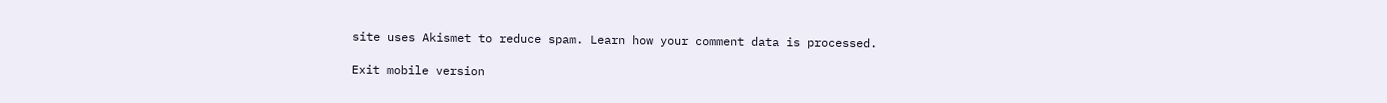site uses Akismet to reduce spam. Learn how your comment data is processed.

Exit mobile version